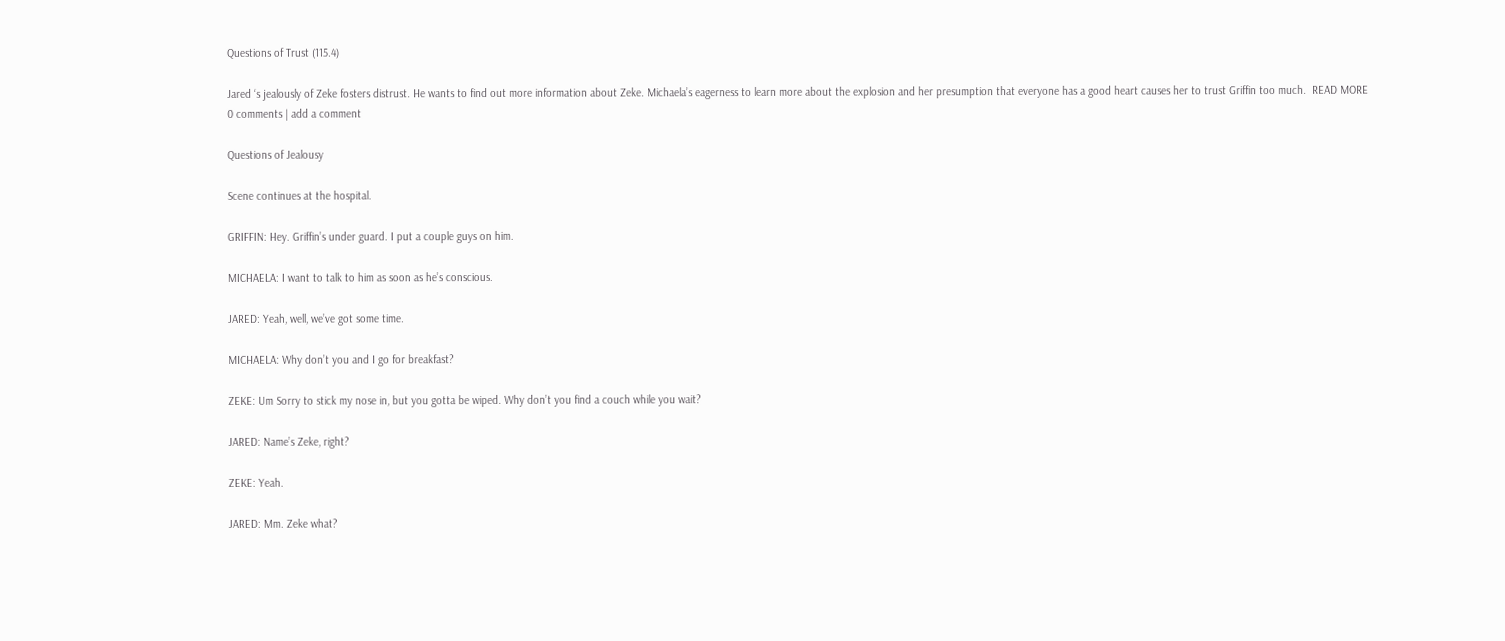Questions of Trust (115.4)

Jared ‘s jealously of Zeke fosters distrust. He wants to find out more information about Zeke. Michaela’s eagerness to learn more about the explosion and her presumption that everyone has a good heart causes her to trust Griffin too much.  READ MORE
0 comments | add a comment

Questions of Jealousy

Scene continues at the hospital.

GRIFFIN: Hey. Griffin’s under guard. I put a couple guys on him.

MICHAELA: I want to talk to him as soon as he’s conscious.

JARED: Yeah, well, we’ve got some time.

MICHAELA: Why don’t you and I go for breakfast?

ZEKE: Um Sorry to stick my nose in, but you gotta be wiped. Why don’t you find a couch while you wait?

JARED: Name’s Zeke, right?

ZEKE: Yeah.

JARED: Mm. Zeke what?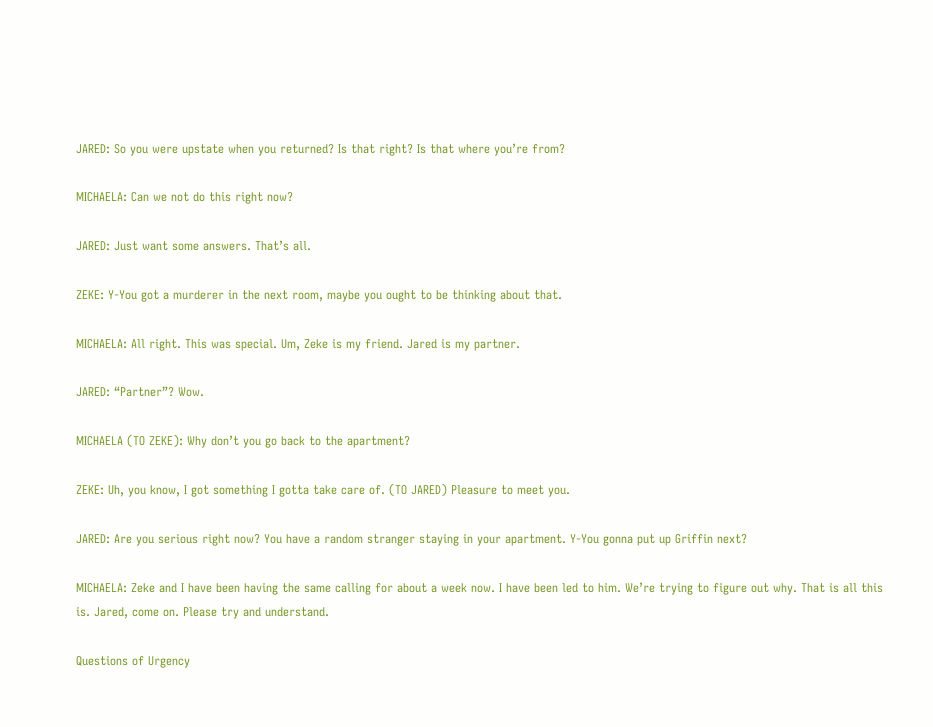JARED: So you were upstate when you returned? Is that right? Is that where you’re from?

MICHAELA: Can we not do this right now?

JARED: Just want some answers. That’s all.

ZEKE: Y-You got a murderer in the next room, maybe you ought to be thinking about that.

MICHAELA: All right. This was special. Um, Zeke is my friend. Jared is my partner.

JARED: “Partner”? Wow.

MICHAELA (TO ZEKE): Why don’t you go back to the apartment?

ZEKE: Uh, you know, I got something I gotta take care of. (TO JARED) Pleasure to meet you.

JARED: Are you serious right now? You have a random stranger staying in your apartment. Y-You gonna put up Griffin next?

MICHAELA: Zeke and I have been having the same calling for about a week now. I have been led to him. We’re trying to figure out why. That is all this is. Jared, come on. Please try and understand.

Questions of Urgency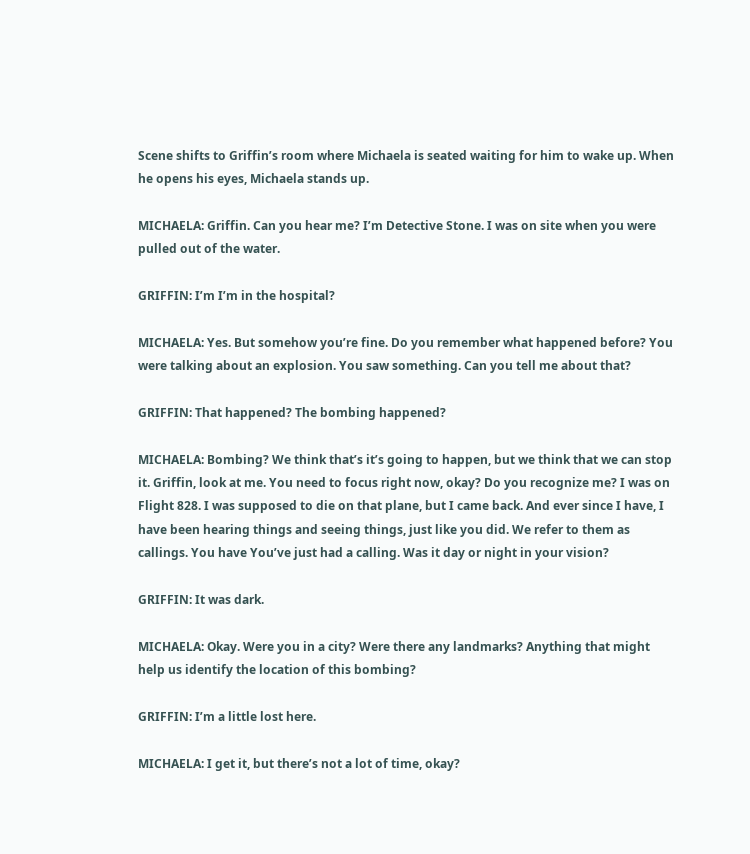Scene shifts to Griffin’s room where Michaela is seated waiting for him to wake up. When he opens his eyes, Michaela stands up.

MICHAELA: Griffin. Can you hear me? I’m Detective Stone. I was on site when you were pulled out of the water.

GRIFFIN: I’m I’m in the hospital?

MICHAELA: Yes. But somehow you’re fine. Do you remember what happened before? You were talking about an explosion. You saw something. Can you tell me about that?

GRIFFIN: That happened? The bombing happened?

MICHAELA: Bombing? We think that’s it’s going to happen, but we think that we can stop it. Griffin, look at me. You need to focus right now, okay? Do you recognize me? I was on Flight 828. I was supposed to die on that plane, but I came back. And ever since I have, I have been hearing things and seeing things, just like you did. We refer to them as callings. You have You’ve just had a calling. Was it day or night in your vision?

GRIFFIN: It was dark.

MICHAELA: Okay. Were you in a city? Were there any landmarks? Anything that might help us identify the location of this bombing?

GRIFFIN: I’m a little lost here.

MICHAELA: I get it, but there’s not a lot of time, okay?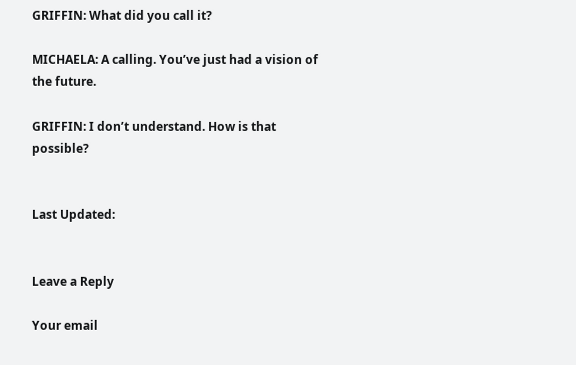GRIFFIN: What did you call it?

MICHAELA: A calling. You’ve just had a vision of the future.

GRIFFIN: I don’t understand. How is that possible?


Last Updated:


Leave a Reply

Your email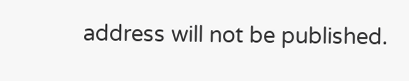address will not be published.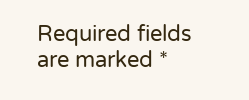Required fields are marked *